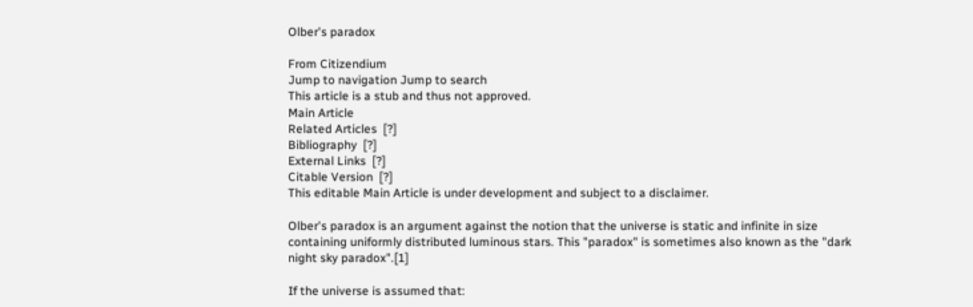Olber's paradox

From Citizendium
Jump to navigation Jump to search
This article is a stub and thus not approved.
Main Article
Related Articles  [?]
Bibliography  [?]
External Links  [?]
Citable Version  [?]
This editable Main Article is under development and subject to a disclaimer.

Olber's paradox is an argument against the notion that the universe is static and infinite in size containing uniformly distributed luminous stars. This "paradox" is sometimes also known as the "dark night sky paradox".[1]

If the universe is assumed that: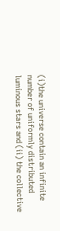(i)the universe contain an infinite number of uniformly distributed luminous stars and (ii) the collective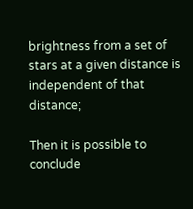brightness from a set of stars at a given distance is independent of that distance;

Then it is possible to conclude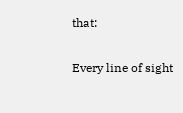that:

Every line of sight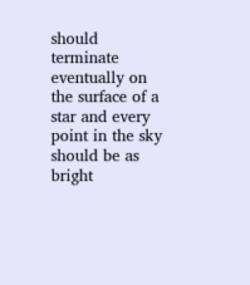should terminate eventually on the surface of a star and every point in the sky should be as bright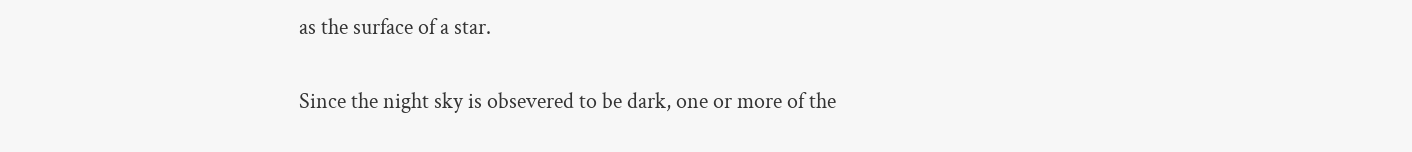as the surface of a star.

Since the night sky is obsevered to be dark, one or more of the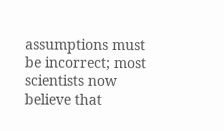assumptions must be incorrect; most scientists now believe that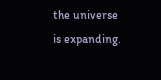the universe is expanding.